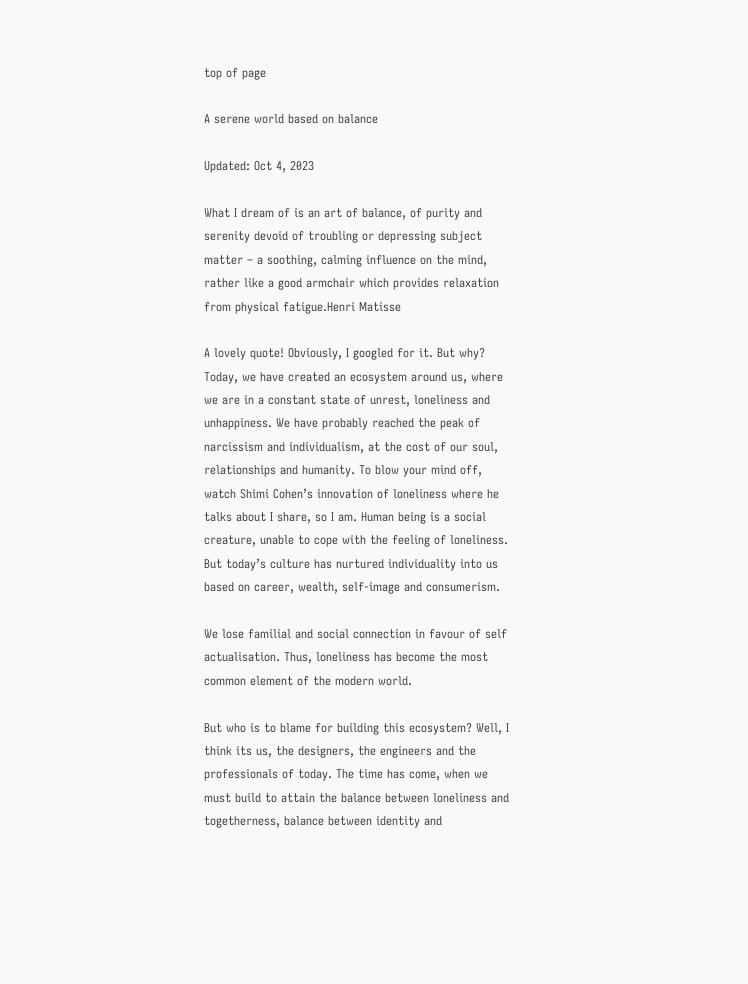top of page

A serene world based on balance

Updated: Oct 4, 2023

What I dream of is an art of balance, of purity and serenity devoid of troubling or depressing subject matter – a soothing, calming influence on the mind, rather like a good armchair which provides relaxation from physical fatigue.Henri Matisse

A lovely quote! Obviously, I googled for it. But why? Today, we have created an ecosystem around us, where we are in a constant state of unrest, loneliness and unhappiness. We have probably reached the peak of narcissism and individualism, at the cost of our soul, relationships and humanity. To blow your mind off, watch Shimi Cohen’s innovation of loneliness where he talks about I share, so I am. Human being is a social creature, unable to cope with the feeling of loneliness. But today’s culture has nurtured individuality into us based on career, wealth, self-image and consumerism.

We lose familial and social connection in favour of self actualisation. Thus, loneliness has become the most common element of the modern world.

But who is to blame for building this ecosystem? Well, I think its us, the designers, the engineers and the professionals of today. The time has come, when we must build to attain the balance between loneliness and togetherness, balance between identity and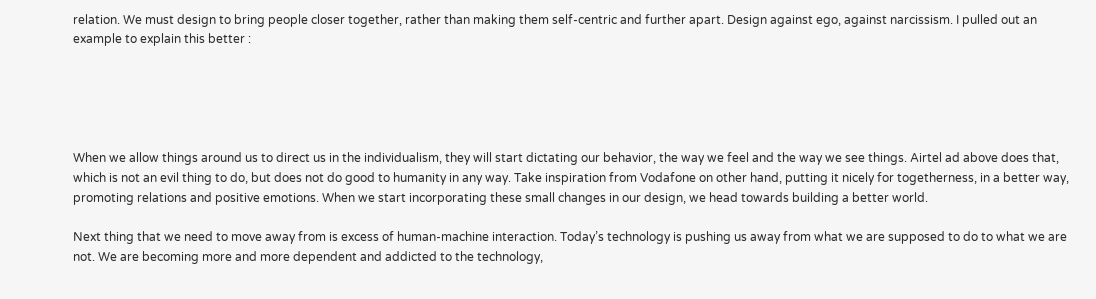relation. We must design to bring people closer together, rather than making them self-centric and further apart. Design against ego, against narcissism. I pulled out an example to explain this better :





When we allow things around us to direct us in the individualism, they will start dictating our behavior, the way we feel and the way we see things. Airtel ad above does that, which is not an evil thing to do, but does not do good to humanity in any way. Take inspiration from Vodafone on other hand, putting it nicely for togetherness, in a better way, promoting relations and positive emotions. When we start incorporating these small changes in our design, we head towards building a better world.

Next thing that we need to move away from is excess of human-machine interaction. Today’s technology is pushing us away from what we are supposed to do to what we are not. We are becoming more and more dependent and addicted to the technology,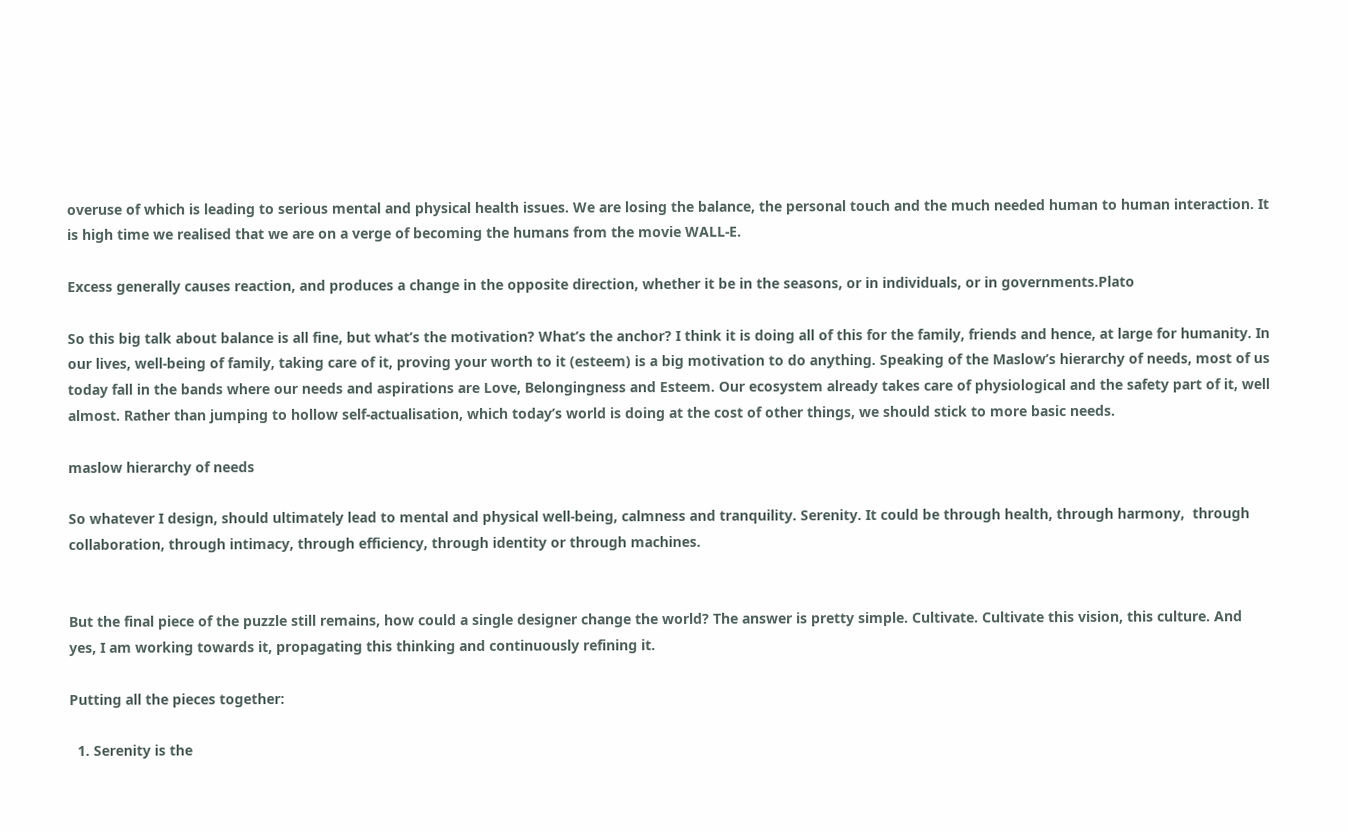overuse of which is leading to serious mental and physical health issues. We are losing the balance, the personal touch and the much needed human to human interaction. It is high time we realised that we are on a verge of becoming the humans from the movie WALL-E.

Excess generally causes reaction, and produces a change in the opposite direction, whether it be in the seasons, or in individuals, or in governments.Plato

So this big talk about balance is all fine, but what’s the motivation? What’s the anchor? I think it is doing all of this for the family, friends and hence, at large for humanity. In our lives, well-being of family, taking care of it, proving your worth to it (esteem) is a big motivation to do anything. Speaking of the Maslow’s hierarchy of needs, most of us today fall in the bands where our needs and aspirations are Love, Belongingness and Esteem. Our ecosystem already takes care of physiological and the safety part of it, well almost. Rather than jumping to hollow self-actualisation, which today’s world is doing at the cost of other things, we should stick to more basic needs.

maslow hierarchy of needs

So whatever I design, should ultimately lead to mental and physical well-being, calmness and tranquility. Serenity. It could be through health, through harmony,  through collaboration, through intimacy, through efficiency, through identity or through machines.


But the final piece of the puzzle still remains, how could a single designer change the world? The answer is pretty simple. Cultivate. Cultivate this vision, this culture. And yes, I am working towards it, propagating this thinking and continuously refining it.

Putting all the pieces together:

  1. Serenity is the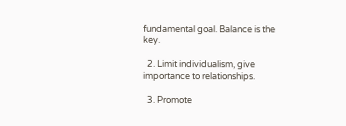fundamental goal. Balance is the key.

  2. Limit individualism, give importance to relationships.

  3. Promote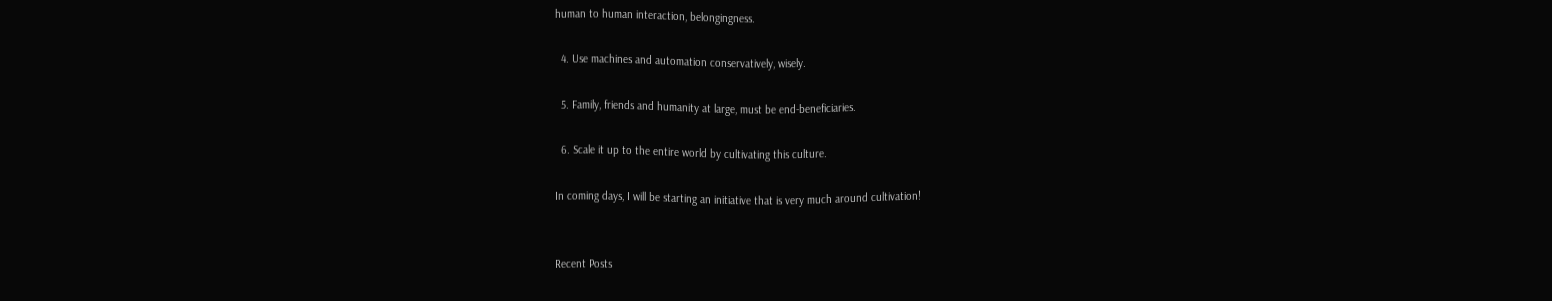human to human interaction, belongingness.

  4. Use machines and automation conservatively, wisely.

  5. Family, friends and humanity at large, must be end-beneficiaries.

  6. Scale it up to the entire world by cultivating this culture.

In coming days, I will be starting an initiative that is very much around cultivation!


Recent Posts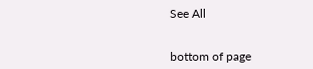See All


bottom of page